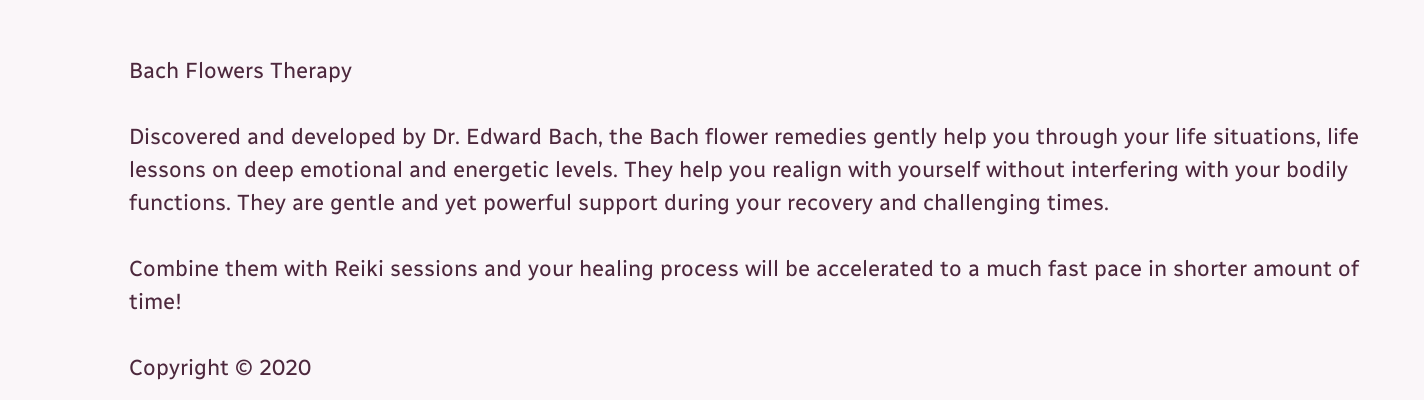Bach Flowers Therapy

Discovered and developed by Dr. Edward Bach, the Bach flower remedies gently help you through your life situations, life lessons on deep emotional and energetic levels. They help you realign with yourself without interfering with your bodily functions. They are gentle and yet powerful support during your recovery and challenging times.

Combine them with Reiki sessions and your healing process will be accelerated to a much fast pace in shorter amount of time!

Copyright © 2020